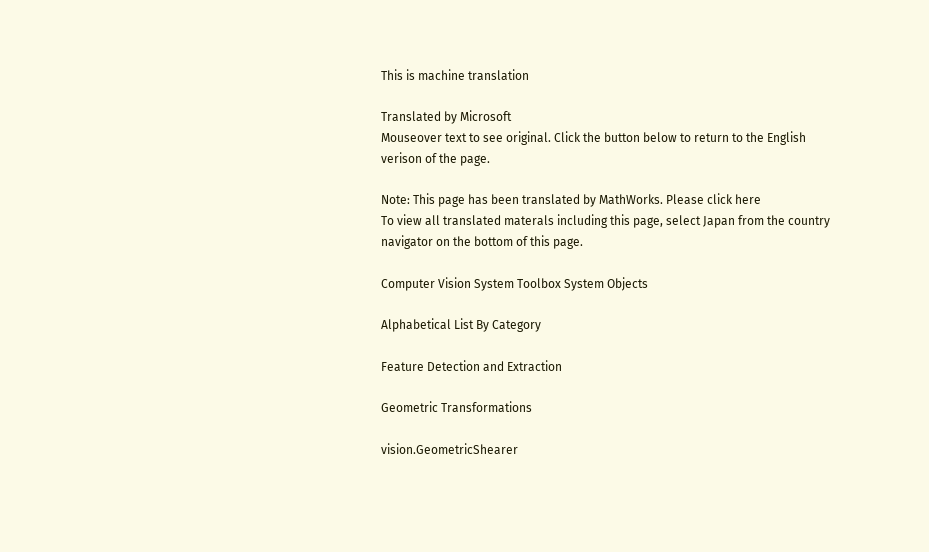This is machine translation

Translated by Microsoft
Mouseover text to see original. Click the button below to return to the English verison of the page.

Note: This page has been translated by MathWorks. Please click here
To view all translated materals including this page, select Japan from the country navigator on the bottom of this page.

Computer Vision System Toolbox System Objects

Alphabetical List By Category

Feature Detection and Extraction

Geometric Transformations

vision.GeometricShearer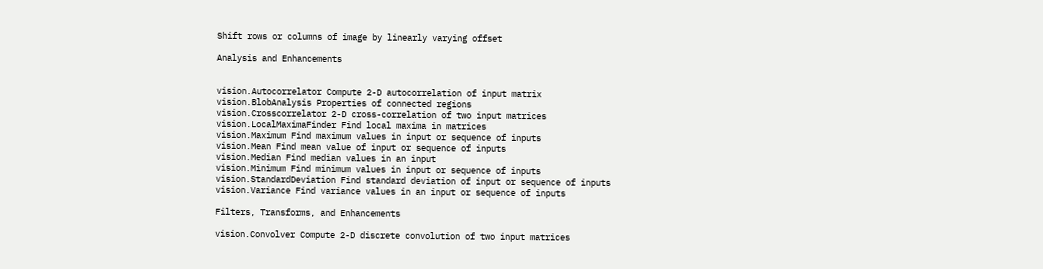Shift rows or columns of image by linearly varying offset

Analysis and Enhancements


vision.Autocorrelator Compute 2-D autocorrelation of input matrix
vision.BlobAnalysis Properties of connected regions
vision.Crosscorrelator 2-D cross-correlation of two input matrices
vision.LocalMaximaFinder Find local maxima in matrices
vision.Maximum Find maximum values in input or sequence of inputs
vision.Mean Find mean value of input or sequence of inputs
vision.Median Find median values in an input
vision.Minimum Find minimum values in input or sequence of inputs
vision.StandardDeviation Find standard deviation of input or sequence of inputs
vision.Variance Find variance values in an input or sequence of inputs

Filters, Transforms, and Enhancements

vision.Convolver Compute 2-D discrete convolution of two input matrices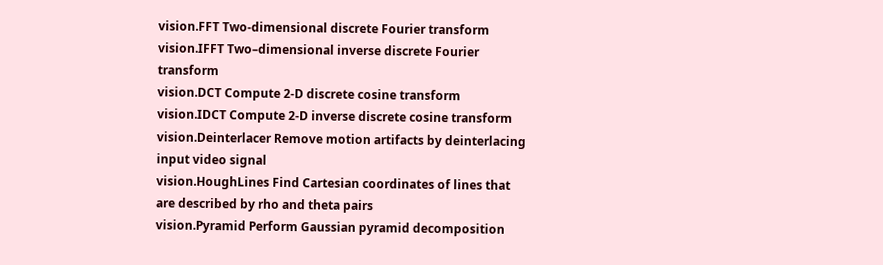vision.FFT Two-dimensional discrete Fourier transform
vision.IFFT Two–dimensional inverse discrete Fourier transform
vision.DCT Compute 2-D discrete cosine transform
vision.IDCT Compute 2-D inverse discrete cosine transform
vision.Deinterlacer Remove motion artifacts by deinterlacing input video signal
vision.HoughLines Find Cartesian coordinates of lines that are described by rho and theta pairs
vision.Pyramid Perform Gaussian pyramid decomposition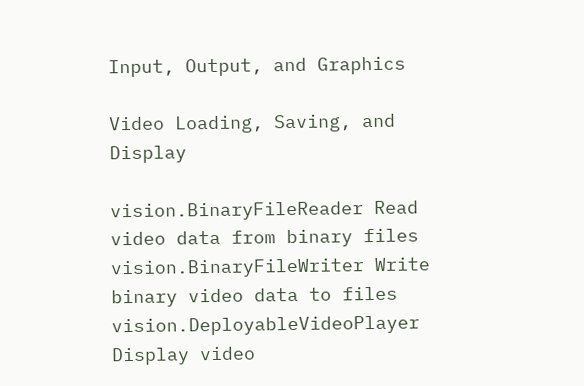Input, Output, and Graphics

Video Loading, Saving, and Display

vision.BinaryFileReader Read video data from binary files
vision.BinaryFileWriter Write binary video data to files
vision.DeployableVideoPlayer Display video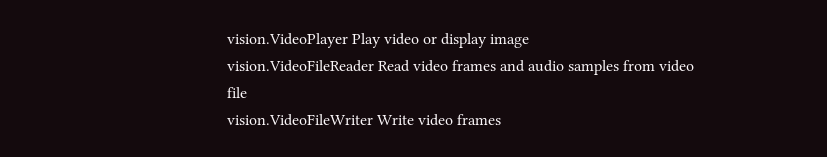vision.VideoPlayer Play video or display image
vision.VideoFileReader Read video frames and audio samples from video file
vision.VideoFileWriter Write video frames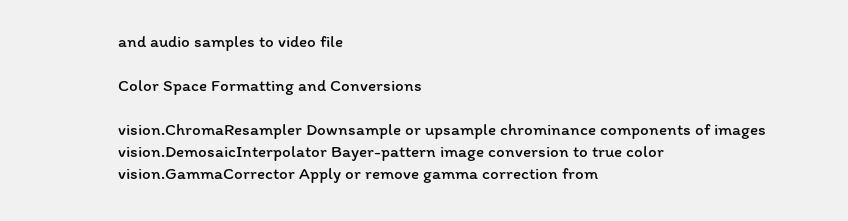and audio samples to video file

Color Space Formatting and Conversions

vision.ChromaResampler Downsample or upsample chrominance components of images
vision.DemosaicInterpolator Bayer-pattern image conversion to true color
vision.GammaCorrector Apply or remove gamma correction from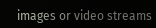images or video streams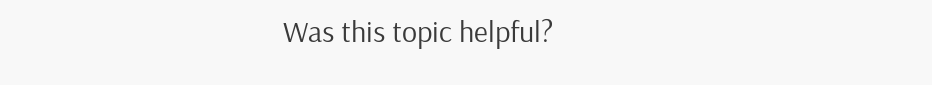Was this topic helpful?